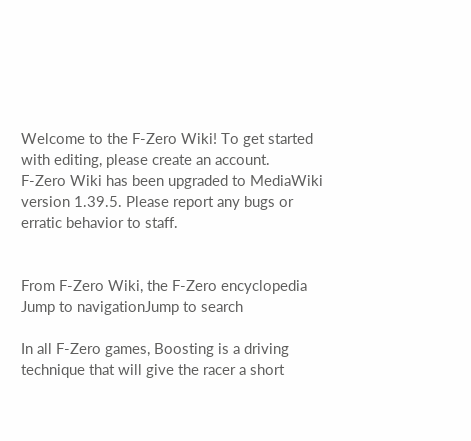Welcome to the F-Zero Wiki! To get started with editing, please create an account.
F-Zero Wiki has been upgraded to MediaWiki version 1.39.5. Please report any bugs or erratic behavior to staff.


From F-Zero Wiki, the F-Zero encyclopedia
Jump to navigationJump to search

In all F-Zero games, Boosting is a driving technique that will give the racer a short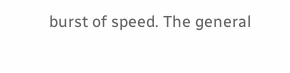burst of speed. The general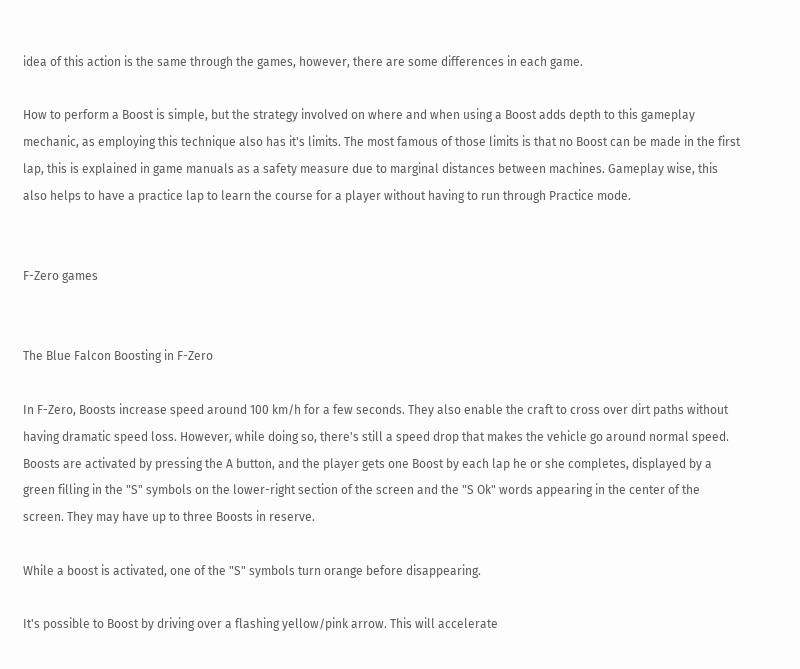idea of this action is the same through the games, however, there are some differences in each game.

How to perform a Boost is simple, but the strategy involved on where and when using a Boost adds depth to this gameplay mechanic, as employing this technique also has it's limits. The most famous of those limits is that no Boost can be made in the first lap, this is explained in game manuals as a safety measure due to marginal distances between machines. Gameplay wise, this also helps to have a practice lap to learn the course for a player without having to run through Practice mode.


F-Zero games


The Blue Falcon Boosting in F-Zero

In F-Zero, Boosts increase speed around 100 km/h for a few seconds. They also enable the craft to cross over dirt paths without having dramatic speed loss. However, while doing so, there's still a speed drop that makes the vehicle go around normal speed. Boosts are activated by pressing the A button, and the player gets one Boost by each lap he or she completes, displayed by a green filling in the "S" symbols on the lower-right section of the screen and the "S Ok" words appearing in the center of the screen. They may have up to three Boosts in reserve.

While a boost is activated, one of the "S" symbols turn orange before disappearing.

It's possible to Boost by driving over a flashing yellow/pink arrow. This will accelerate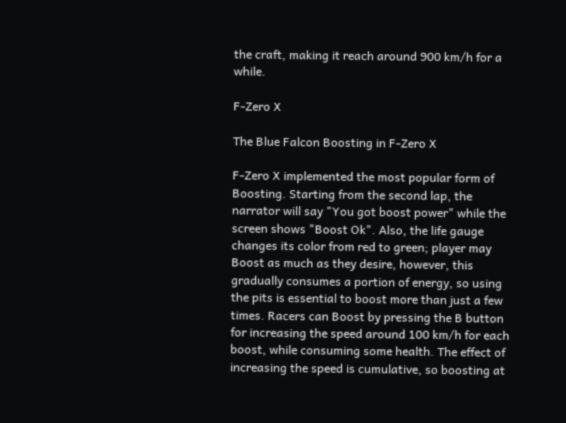the craft, making it reach around 900 km/h for a while.

F-Zero X

The Blue Falcon Boosting in F-Zero X

F-Zero X implemented the most popular form of Boosting. Starting from the second lap, the narrator will say "You got boost power" while the screen shows "Boost Ok". Also, the life gauge changes its color from red to green; player may Boost as much as they desire, however, this gradually consumes a portion of energy, so using the pits is essential to boost more than just a few times. Racers can Boost by pressing the B button for increasing the speed around 100 km/h for each boost, while consuming some health. The effect of increasing the speed is cumulative, so boosting at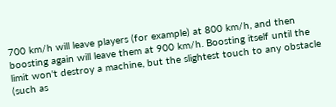700 km/h will leave players (for example) at 800 km/h, and then boosting again will leave them at 900 km/h. Boosting itself until the limit won't destroy a machine, but the slightest touch to any obstacle (such as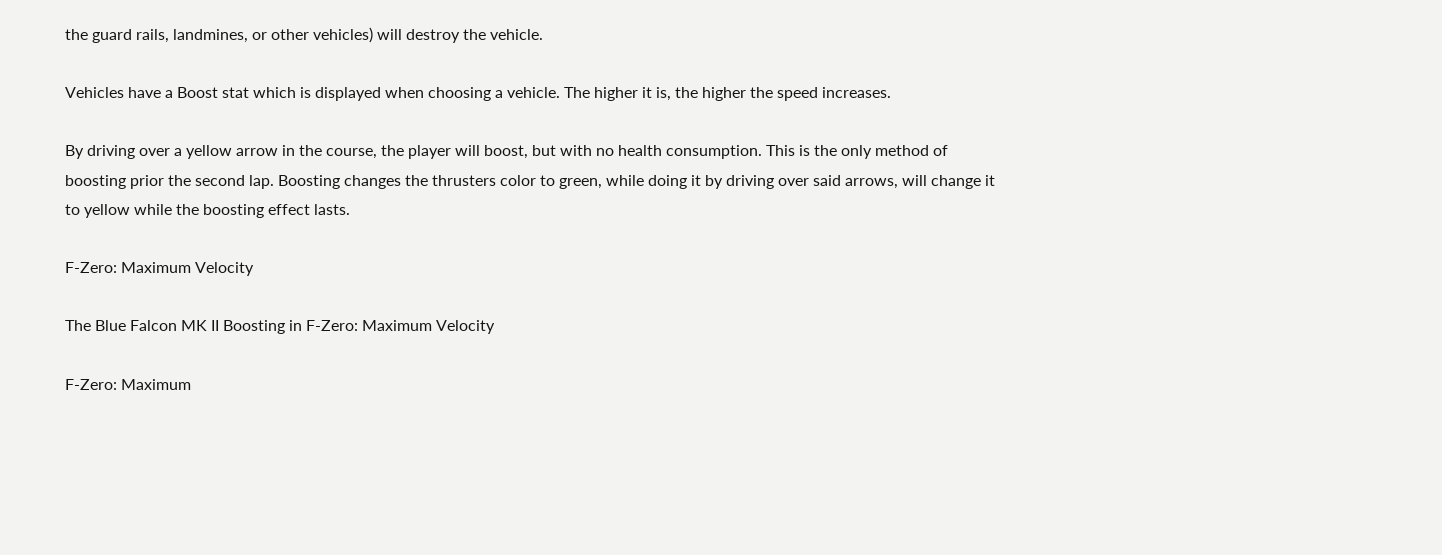the guard rails, landmines, or other vehicles) will destroy the vehicle.

Vehicles have a Boost stat which is displayed when choosing a vehicle. The higher it is, the higher the speed increases.

By driving over a yellow arrow in the course, the player will boost, but with no health consumption. This is the only method of boosting prior the second lap. Boosting changes the thrusters color to green, while doing it by driving over said arrows, will change it to yellow while the boosting effect lasts.

F-Zero: Maximum Velocity

The Blue Falcon MK II Boosting in F-Zero: Maximum Velocity

F-Zero: Maximum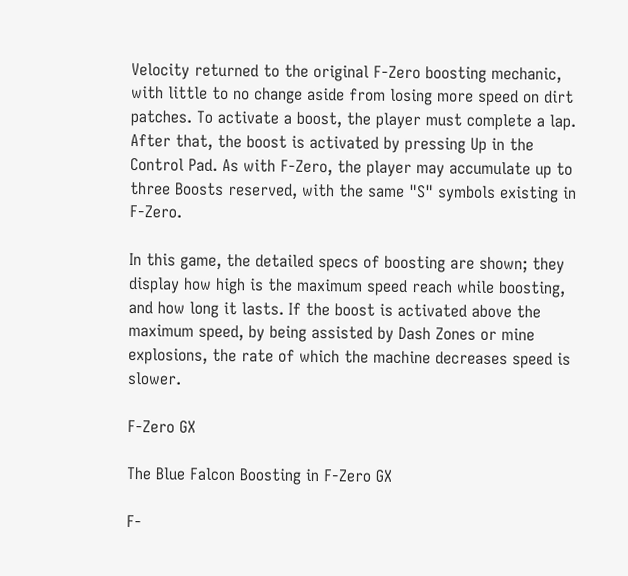Velocity returned to the original F-Zero boosting mechanic, with little to no change aside from losing more speed on dirt patches. To activate a boost, the player must complete a lap. After that, the boost is activated by pressing Up in the Control Pad. As with F-Zero, the player may accumulate up to three Boosts reserved, with the same "S" symbols existing in F-Zero.

In this game, the detailed specs of boosting are shown; they display how high is the maximum speed reach while boosting, and how long it lasts. If the boost is activated above the maximum speed, by being assisted by Dash Zones or mine explosions, the rate of which the machine decreases speed is slower.

F-Zero GX

The Blue Falcon Boosting in F-Zero GX

F-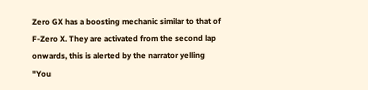Zero GX has a boosting mechanic similar to that of F-Zero X. They are activated from the second lap onwards, this is alerted by the narrator yelling "You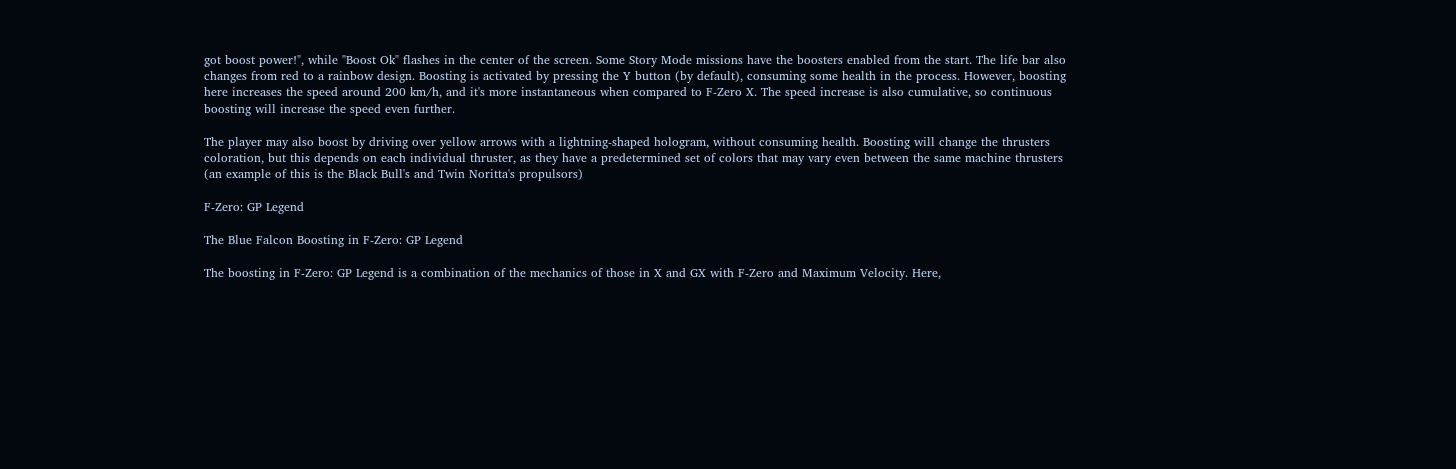got boost power!", while "Boost Ok" flashes in the center of the screen. Some Story Mode missions have the boosters enabled from the start. The life bar also changes from red to a rainbow design. Boosting is activated by pressing the Y button (by default), consuming some health in the process. However, boosting here increases the speed around 200 km/h, and it's more instantaneous when compared to F-Zero X. The speed increase is also cumulative, so continuous boosting will increase the speed even further.

The player may also boost by driving over yellow arrows with a lightning-shaped hologram, without consuming health. Boosting will change the thrusters coloration, but this depends on each individual thruster, as they have a predetermined set of colors that may vary even between the same machine thrusters (an example of this is the Black Bull's and Twin Noritta's propulsors)

F-Zero: GP Legend

The Blue Falcon Boosting in F-Zero: GP Legend

The boosting in F-Zero: GP Legend is a combination of the mechanics of those in X and GX with F-Zero and Maximum Velocity. Here,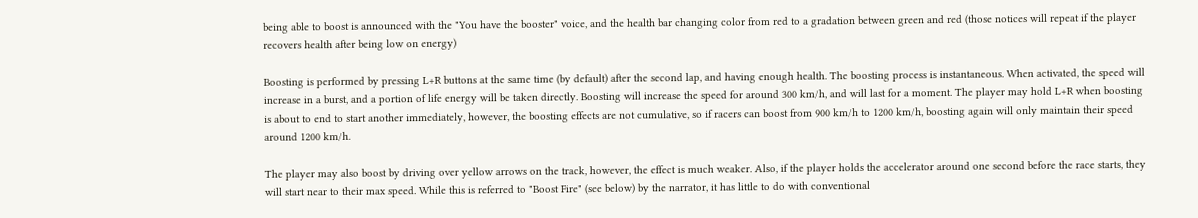being able to boost is announced with the "You have the booster" voice, and the health bar changing color from red to a gradation between green and red (those notices will repeat if the player recovers health after being low on energy)

Boosting is performed by pressing L+R buttons at the same time (by default) after the second lap, and having enough health. The boosting process is instantaneous. When activated, the speed will increase in a burst, and a portion of life energy will be taken directly. Boosting will increase the speed for around 300 km/h, and will last for a moment. The player may hold L+R when boosting is about to end to start another immediately, however, the boosting effects are not cumulative, so if racers can boost from 900 km/h to 1200 km/h, boosting again will only maintain their speed around 1200 km/h.

The player may also boost by driving over yellow arrows on the track, however, the effect is much weaker. Also, if the player holds the accelerator around one second before the race starts, they will start near to their max speed. While this is referred to "Boost Fire" (see below) by the narrator, it has little to do with conventional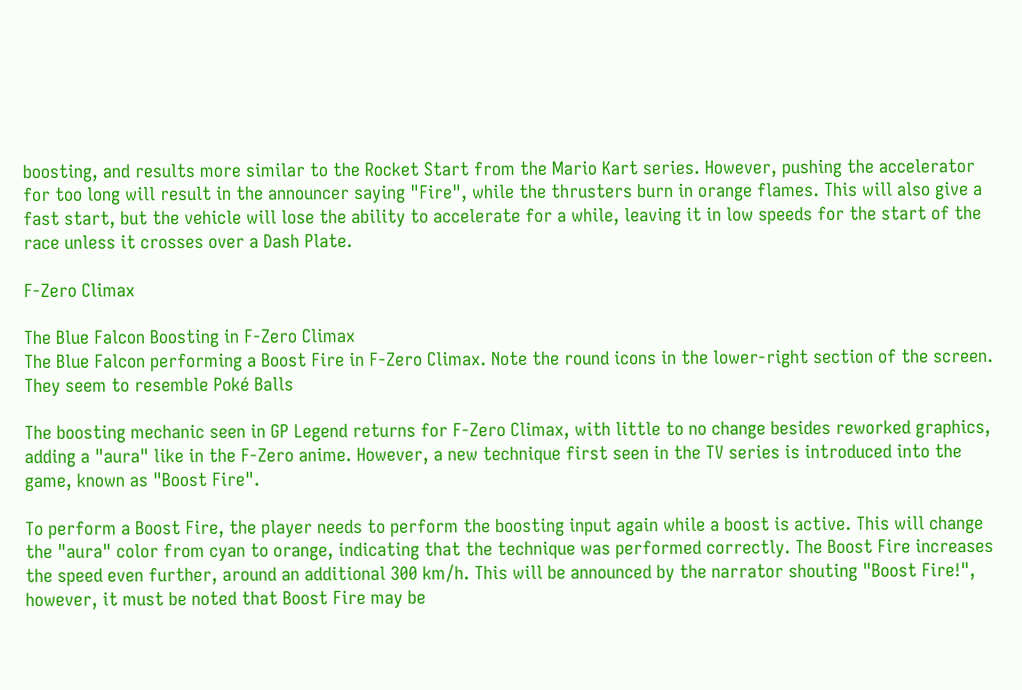boosting, and results more similar to the Rocket Start from the Mario Kart series. However, pushing the accelerator for too long will result in the announcer saying "Fire", while the thrusters burn in orange flames. This will also give a fast start, but the vehicle will lose the ability to accelerate for a while, leaving it in low speeds for the start of the race unless it crosses over a Dash Plate.

F-Zero Climax

The Blue Falcon Boosting in F-Zero Climax
The Blue Falcon performing a Boost Fire in F-Zero Climax. Note the round icons in the lower-right section of the screen. They seem to resemble Poké Balls

The boosting mechanic seen in GP Legend returns for F-Zero Climax, with little to no change besides reworked graphics, adding a "aura" like in the F-Zero anime. However, a new technique first seen in the TV series is introduced into the game, known as "Boost Fire".

To perform a Boost Fire, the player needs to perform the boosting input again while a boost is active. This will change the "aura" color from cyan to orange, indicating that the technique was performed correctly. The Boost Fire increases the speed even further, around an additional 300 km/h. This will be announced by the narrator shouting "Boost Fire!", however, it must be noted that Boost Fire may be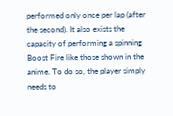performed only once per lap (after the second). It also exists the capacity of performing a spinning Boost Fire like those shown in the anime. To do so, the player simply needs to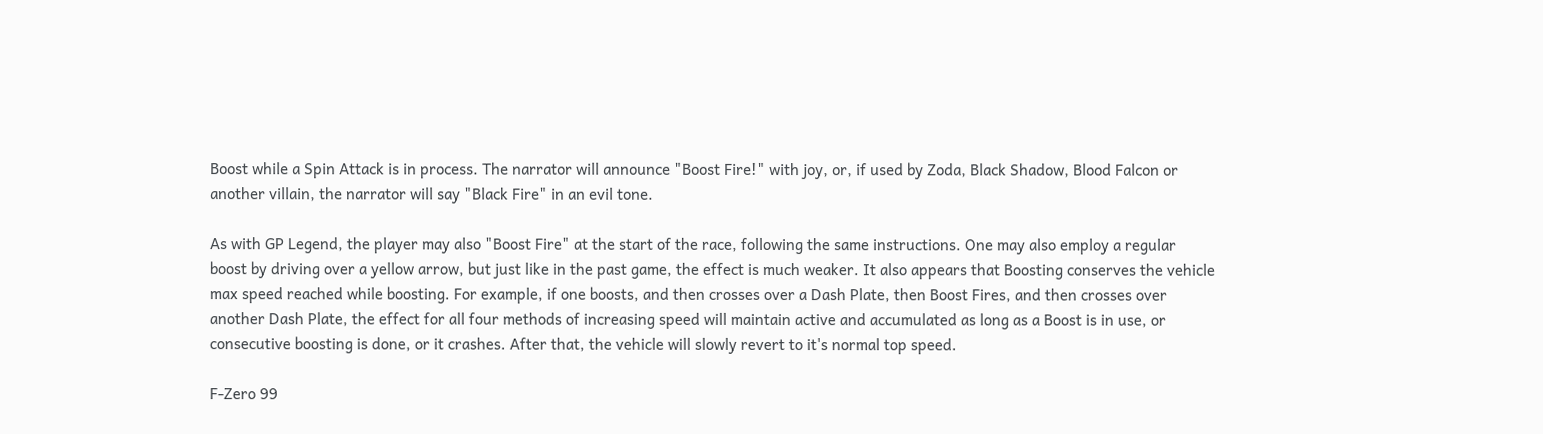Boost while a Spin Attack is in process. The narrator will announce "Boost Fire!" with joy, or, if used by Zoda, Black Shadow, Blood Falcon or another villain, the narrator will say "Black Fire" in an evil tone.

As with GP Legend, the player may also "Boost Fire" at the start of the race, following the same instructions. One may also employ a regular boost by driving over a yellow arrow, but just like in the past game, the effect is much weaker. It also appears that Boosting conserves the vehicle max speed reached while boosting. For example, if one boosts, and then crosses over a Dash Plate, then Boost Fires, and then crosses over another Dash Plate, the effect for all four methods of increasing speed will maintain active and accumulated as long as a Boost is in use, or consecutive boosting is done, or it crashes. After that, the vehicle will slowly revert to it's normal top speed.

F-Zero 99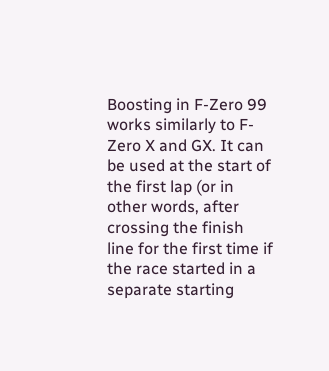Boosting in F-Zero 99 works similarly to F-Zero X and GX. It can be used at the start of the first lap (or in other words, after crossing the finish line for the first time if the race started in a separate starting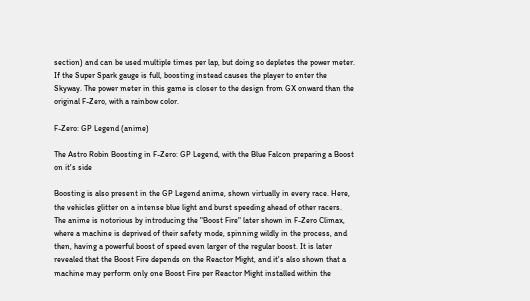section) and can be used multiple times per lap, but doing so depletes the power meter. If the Super Spark gauge is full, boosting instead causes the player to enter the Skyway. The power meter in this game is closer to the design from GX onward than the original F-Zero, with a rainbow color.

F-Zero: GP Legend (anime)

The Astro Robin Boosting in F-Zero: GP Legend, with the Blue Falcon preparing a Boost on it's side

Boosting is also present in the GP Legend anime, shown virtually in every race. Here, the vehicles glitter on a intense blue light and burst speeding ahead of other racers. The anime is notorious by introducing the "Boost Fire" later shown in F-Zero Climax, where a machine is deprived of their safety mode, spinning wildly in the process, and then, having a powerful boost of speed even larger of the regular boost. It is later revealed that the Boost Fire depends on the Reactor Might, and it's also shown that a machine may perform only one Boost Fire per Reactor Might installed within the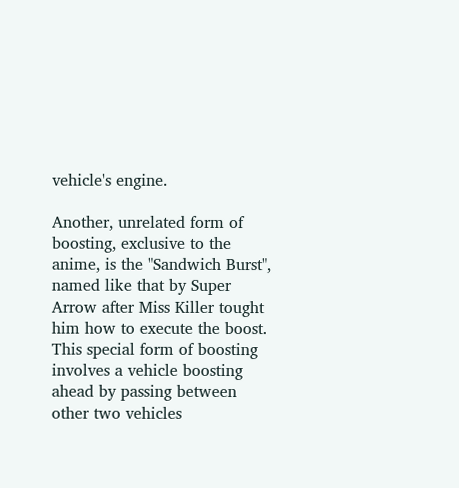vehicle's engine.

Another, unrelated form of boosting, exclusive to the anime, is the "Sandwich Burst", named like that by Super Arrow after Miss Killer tought him how to execute the boost. This special form of boosting involves a vehicle boosting ahead by passing between other two vehicles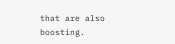that are also boosting.